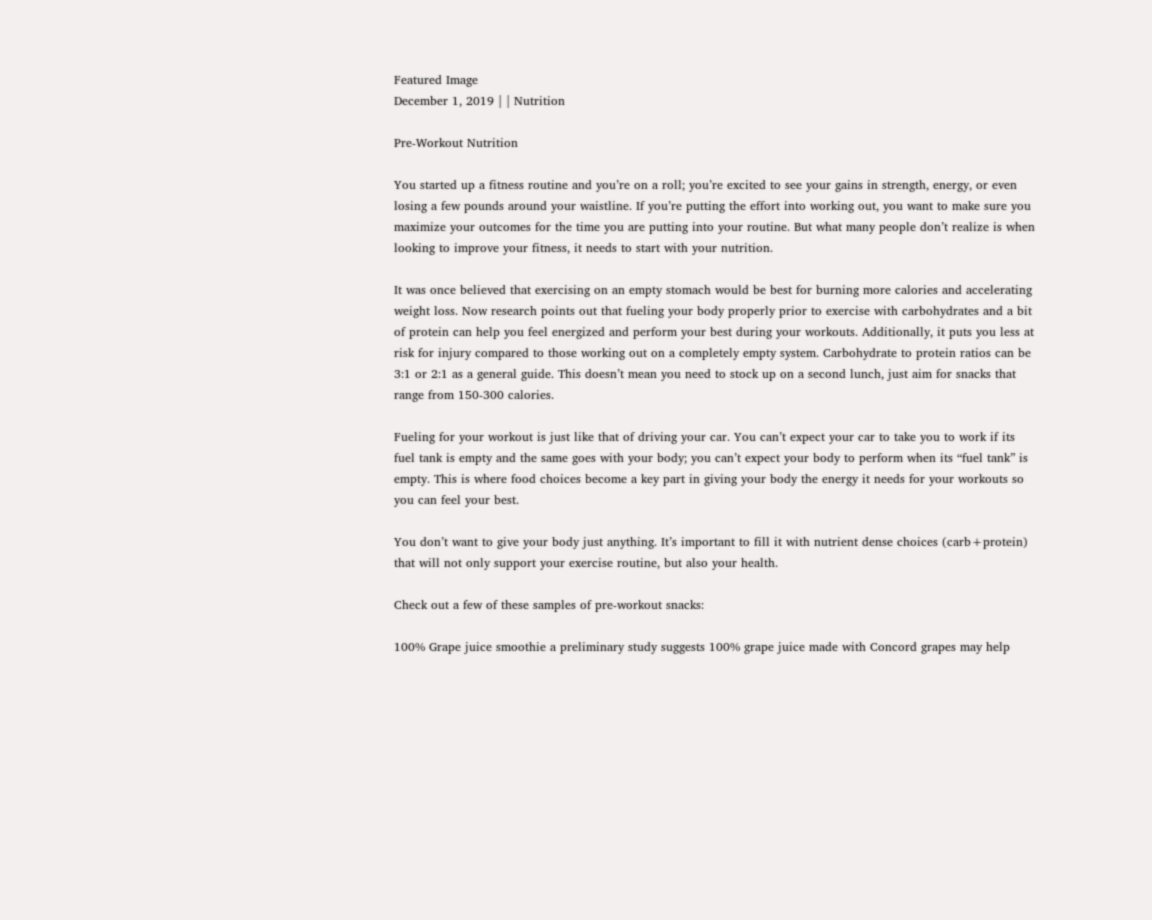Featured Image
December 1, 2019 | | Nutrition

Pre-Workout Nutrition

You started up a fitness routine and you’re on a roll; you’re excited to see your gains in strength, energy, or even losing a few pounds around your waistline. If you’re putting the effort into working out, you want to make sure you maximize your outcomes for the time you are putting into your routine. But what many people don’t realize is when looking to improve your fitness, it needs to start with your nutrition.

It was once believed that exercising on an empty stomach would be best for burning more calories and accelerating weight loss. Now research points out that fueling your body properly prior to exercise with carbohydrates and a bit of protein can help you feel energized and perform your best during your workouts. Additionally, it puts you less at risk for injury compared to those working out on a completely empty system. Carbohydrate to protein ratios can be 3:1 or 2:1 as a general guide. This doesn’t mean you need to stock up on a second lunch, just aim for snacks that range from 150-300 calories.

Fueling for your workout is just like that of driving your car. You can’t expect your car to take you to work if its fuel tank is empty and the same goes with your body; you can’t expect your body to perform when its “fuel tank” is empty. This is where food choices become a key part in giving your body the energy it needs for your workouts so you can feel your best.

You don’t want to give your body just anything. It’s important to fill it with nutrient dense choices (carb+protein) that will not only support your exercise routine, but also your health.

Check out a few of these samples of pre-workout snacks:

100% Grape juice smoothie a preliminary study suggests 100% grape juice made with Concord grapes may help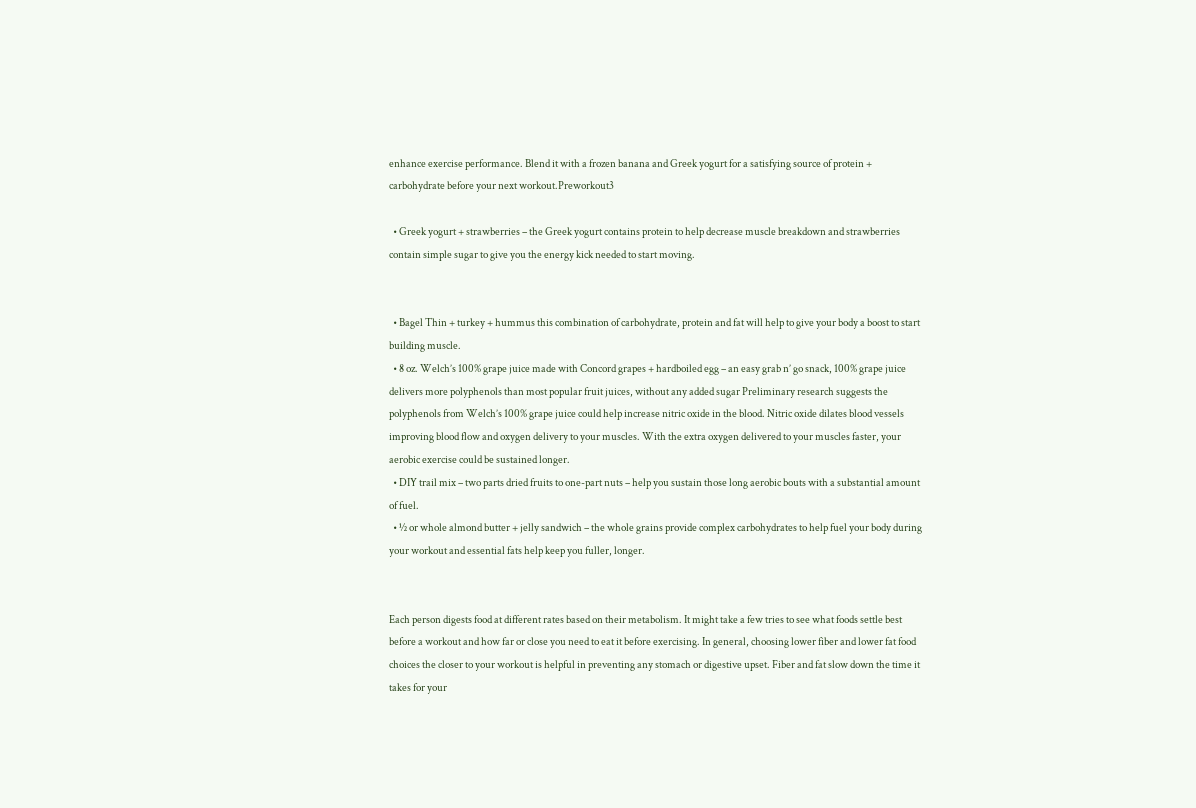enhance exercise performance. Blend it with a frozen banana and Greek yogurt for a satisfying source of protein + carbohydrate before your next workout.Preworkout3

  • Greek yogurt + strawberries – the Greek yogurt contains protein to help decrease muscle breakdown and strawberries contain simple sugar to give you the energy kick needed to start moving.


  • Bagel Thin + turkey + hummus this combination of carbohydrate, protein and fat will help to give your body a boost to start building muscle.
  • 8 oz. Welch’s 100% grape juice made with Concord grapes + hardboiled egg – an easy grab n’ go snack, 100% grape juice delivers more polyphenols than most popular fruit juices, without any added sugar Preliminary research suggests the polyphenols from Welch’s 100% grape juice could help increase nitric oxide in the blood. Nitric oxide dilates blood vessels improving blood flow and oxygen delivery to your muscles. With the extra oxygen delivered to your muscles faster, your aerobic exercise could be sustained longer.
  • DIY trail mix – two parts dried fruits to one-part nuts – help you sustain those long aerobic bouts with a substantial amount of fuel.
  • ½ or whole almond butter + jelly sandwich – the whole grains provide complex carbohydrates to help fuel your body during your workout and essential fats help keep you fuller, longer.


Each person digests food at different rates based on their metabolism. It might take a few tries to see what foods settle best before a workout and how far or close you need to eat it before exercising. In general, choosing lower fiber and lower fat food choices the closer to your workout is helpful in preventing any stomach or digestive upset. Fiber and fat slow down the time it takes for your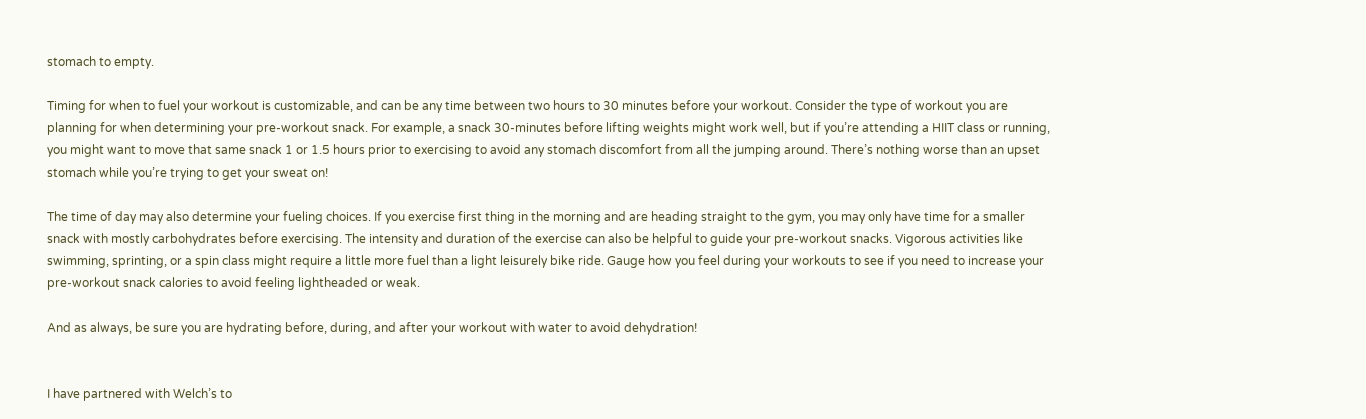stomach to empty.

Timing for when to fuel your workout is customizable, and can be any time between two hours to 30 minutes before your workout. Consider the type of workout you are planning for when determining your pre-workout snack. For example, a snack 30-minutes before lifting weights might work well, but if you’re attending a HIIT class or running, you might want to move that same snack 1 or 1.5 hours prior to exercising to avoid any stomach discomfort from all the jumping around. There’s nothing worse than an upset stomach while you’re trying to get your sweat on!

The time of day may also determine your fueling choices. If you exercise first thing in the morning and are heading straight to the gym, you may only have time for a smaller snack with mostly carbohydrates before exercising. The intensity and duration of the exercise can also be helpful to guide your pre-workout snacks. Vigorous activities like swimming, sprinting, or a spin class might require a little more fuel than a light leisurely bike ride. Gauge how you feel during your workouts to see if you need to increase your pre-workout snack calories to avoid feeling lightheaded or weak.

And as always, be sure you are hydrating before, during, and after your workout with water to avoid dehydration!


I have partnered with Welch’s to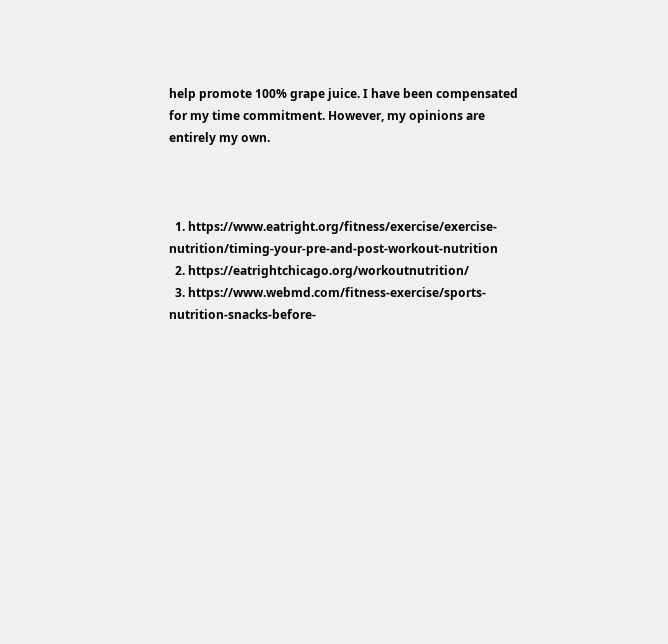help promote 100% grape juice. I have been compensated for my time commitment. However, my opinions are entirely my own.



  1. https://www.eatright.org/fitness/exercise/exercise-nutrition/timing-your-pre-and-post-workout-nutrition
  2. https://eatrightchicago.org/workoutnutrition/
  3. https://www.webmd.com/fitness-exercise/sports-nutrition-snacks-before-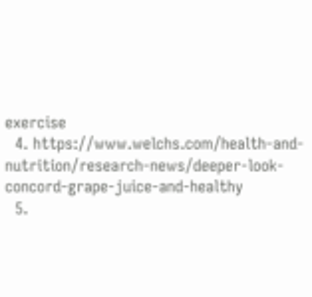exercise
  4. https://www.welchs.com/health-and-nutrition/research-news/deeper-look-concord-grape-juice-and-healthy
  5.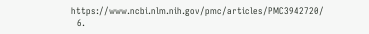https://www.ncbi.nlm.nih.gov/pmc/articles/PMC3942720/
  6.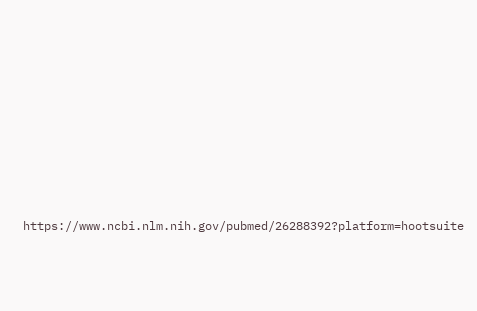https://www.ncbi.nlm.nih.gov/pubmed/26288392?platform=hootsuite